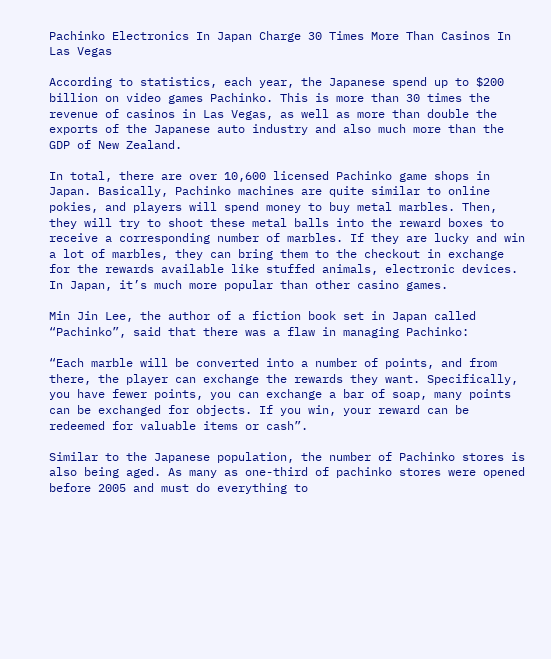Pachinko Electronics In Japan Charge 30 Times More Than Casinos In Las Vegas

According to statistics, each year, the Japanese spend up to $200 billion on video games Pachinko. This is more than 30 times the revenue of casinos in Las Vegas, as well as more than double the exports of the Japanese auto industry and also much more than the GDP of New Zealand.

In total, there are over 10,600 licensed Pachinko game shops in Japan. Basically, Pachinko machines are quite similar to online pokies, and players will spend money to buy metal marbles. Then, they will try to shoot these metal balls into the reward boxes to receive a corresponding number of marbles. If they are lucky and win a lot of marbles, they can bring them to the checkout in exchange for the rewards available like stuffed animals, electronic devices. In Japan, it’s much more popular than other casino games.

Min Jin Lee, the author of a fiction book set in Japan called “Pachinko”, said that there was a flaw in managing Pachinko:

“Each marble will be converted into a number of points, and from there, the player can exchange the rewards they want. Specifically, you have fewer points, you can exchange a bar of soap, many points can be exchanged for objects. If you win, your reward can be redeemed for valuable items or cash”.

Similar to the Japanese population, the number of Pachinko stores is also being aged. As many as one-third of pachinko stores were opened before 2005 and must do everything to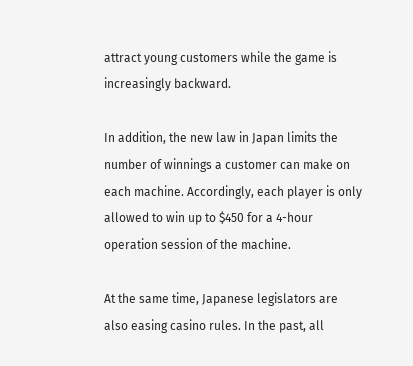attract young customers while the game is increasingly backward.

In addition, the new law in Japan limits the number of winnings a customer can make on each machine. Accordingly, each player is only allowed to win up to $450 for a 4-hour operation session of the machine.

At the same time, Japanese legislators are also easing casino rules. In the past, all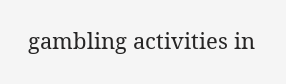gambling activities in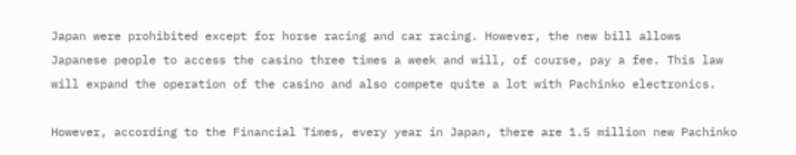Japan were prohibited except for horse racing and car racing. However, the new bill allows Japanese people to access the casino three times a week and will, of course, pay a fee. This law will expand the operation of the casino and also compete quite a lot with Pachinko electronics.

However, according to the Financial Times, every year in Japan, there are 1.5 million new Pachinko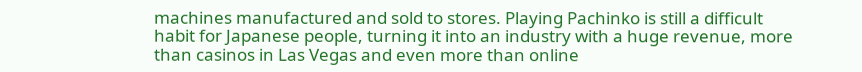machines manufactured and sold to stores. Playing Pachinko is still a difficult habit for Japanese people, turning it into an industry with a huge revenue, more than casinos in Las Vegas and even more than online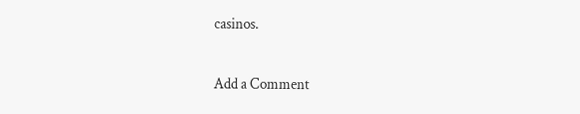casinos.

Add a Comment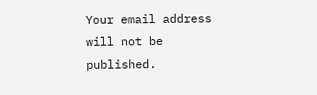Your email address will not be published.